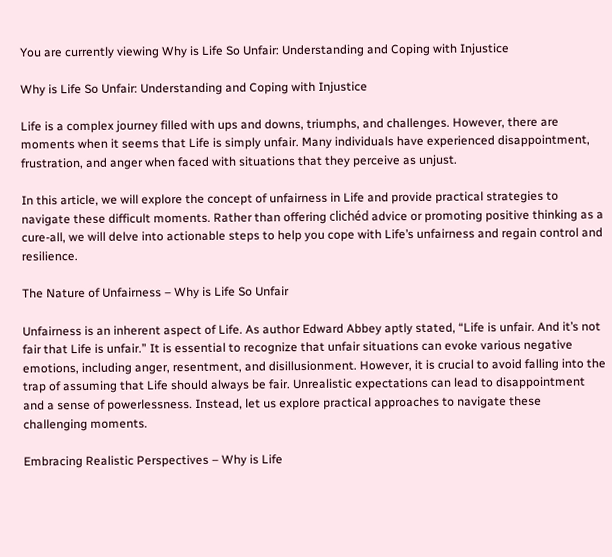You are currently viewing Why is Life So Unfair: Understanding and Coping with Injustice

Why is Life So Unfair: Understanding and Coping with Injustice

Life is a complex journey filled with ups and downs, triumphs, and challenges. However, there are moments when it seems that Life is simply unfair. Many individuals have experienced disappointment, frustration, and anger when faced with situations that they perceive as unjust.

In this article, we will explore the concept of unfairness in Life and provide practical strategies to navigate these difficult moments. Rather than offering clichéd advice or promoting positive thinking as a cure-all, we will delve into actionable steps to help you cope with Life’s unfairness and regain control and resilience.

The Nature of Unfairness – Why is Life So Unfair

Unfairness is an inherent aspect of Life. As author Edward Abbey aptly stated, “Life is unfair. And it’s not fair that Life is unfair.” It is essential to recognize that unfair situations can evoke various negative emotions, including anger, resentment, and disillusionment. However, it is crucial to avoid falling into the trap of assuming that Life should always be fair. Unrealistic expectations can lead to disappointment and a sense of powerlessness. Instead, let us explore practical approaches to navigate these challenging moments.

Embracing Realistic Perspectives – Why is Life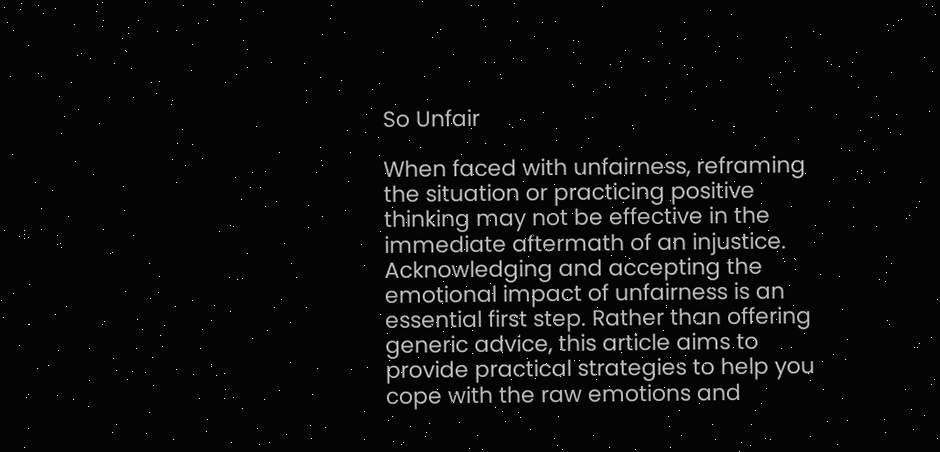So Unfair

When faced with unfairness, reframing the situation or practicing positive thinking may not be effective in the immediate aftermath of an injustice. Acknowledging and accepting the emotional impact of unfairness is an essential first step. Rather than offering generic advice, this article aims to provide practical strategies to help you cope with the raw emotions and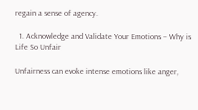regain a sense of agency.

  1. Acknowledge and Validate Your Emotions – Why is Life So Unfair

Unfairness can evoke intense emotions like anger,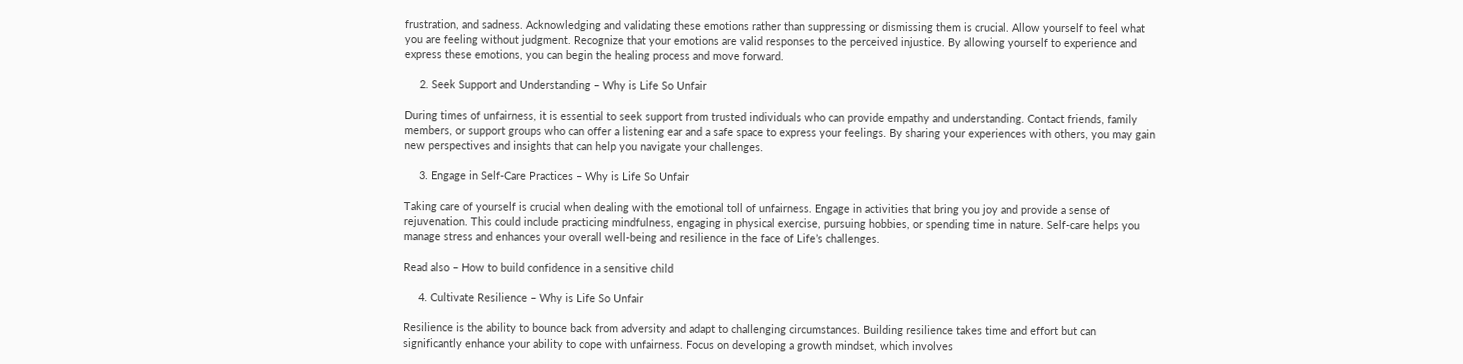frustration, and sadness. Acknowledging and validating these emotions rather than suppressing or dismissing them is crucial. Allow yourself to feel what you are feeling without judgment. Recognize that your emotions are valid responses to the perceived injustice. By allowing yourself to experience and express these emotions, you can begin the healing process and move forward.

     2. Seek Support and Understanding – Why is Life So Unfair

During times of unfairness, it is essential to seek support from trusted individuals who can provide empathy and understanding. Contact friends, family members, or support groups who can offer a listening ear and a safe space to express your feelings. By sharing your experiences with others, you may gain new perspectives and insights that can help you navigate your challenges.

     3. Engage in Self-Care Practices – Why is Life So Unfair

Taking care of yourself is crucial when dealing with the emotional toll of unfairness. Engage in activities that bring you joy and provide a sense of rejuvenation. This could include practicing mindfulness, engaging in physical exercise, pursuing hobbies, or spending time in nature. Self-care helps you manage stress and enhances your overall well-being and resilience in the face of Life’s challenges.

Read also – How to build confidence in a sensitive child

     4. Cultivate Resilience – Why is Life So Unfair

Resilience is the ability to bounce back from adversity and adapt to challenging circumstances. Building resilience takes time and effort but can significantly enhance your ability to cope with unfairness. Focus on developing a growth mindset, which involves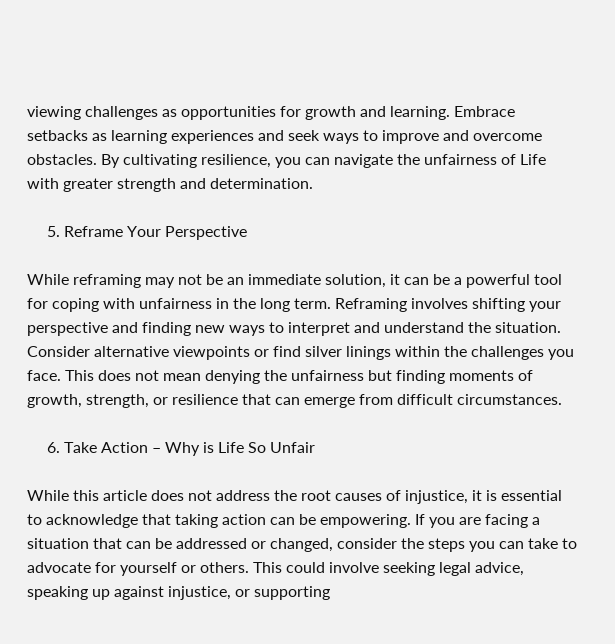viewing challenges as opportunities for growth and learning. Embrace setbacks as learning experiences and seek ways to improve and overcome obstacles. By cultivating resilience, you can navigate the unfairness of Life with greater strength and determination.

     5. Reframe Your Perspective

While reframing may not be an immediate solution, it can be a powerful tool for coping with unfairness in the long term. Reframing involves shifting your perspective and finding new ways to interpret and understand the situation. Consider alternative viewpoints or find silver linings within the challenges you face. This does not mean denying the unfairness but finding moments of growth, strength, or resilience that can emerge from difficult circumstances.

     6. Take Action – Why is Life So Unfair

While this article does not address the root causes of injustice, it is essential to acknowledge that taking action can be empowering. If you are facing a situation that can be addressed or changed, consider the steps you can take to advocate for yourself or others. This could involve seeking legal advice, speaking up against injustice, or supporting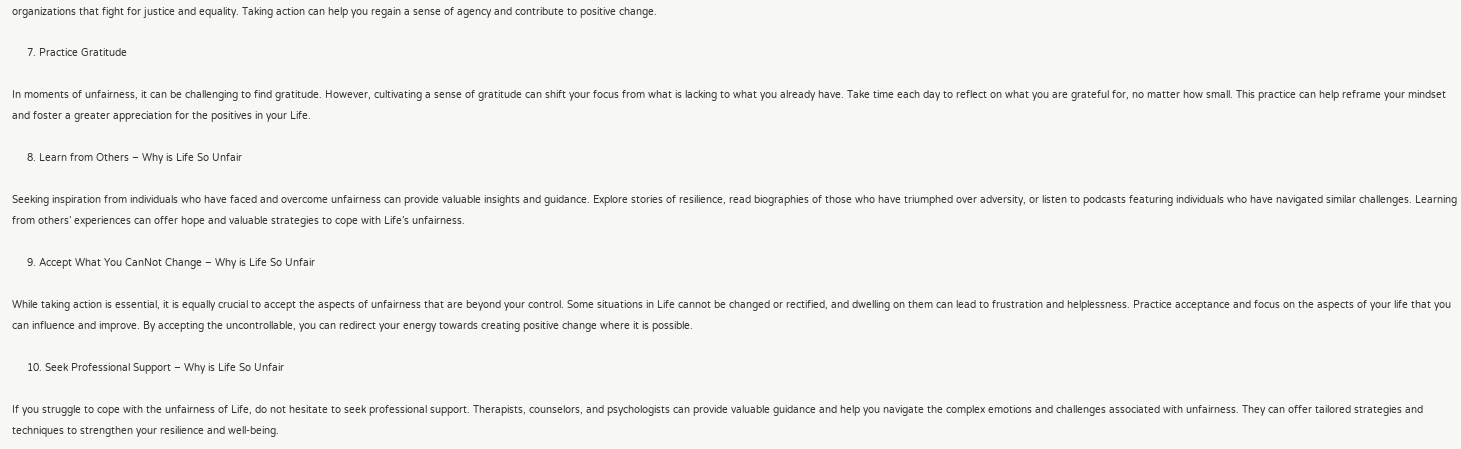organizations that fight for justice and equality. Taking action can help you regain a sense of agency and contribute to positive change.

     7. Practice Gratitude

In moments of unfairness, it can be challenging to find gratitude. However, cultivating a sense of gratitude can shift your focus from what is lacking to what you already have. Take time each day to reflect on what you are grateful for, no matter how small. This practice can help reframe your mindset and foster a greater appreciation for the positives in your Life.

     8. Learn from Others – Why is Life So Unfair

Seeking inspiration from individuals who have faced and overcome unfairness can provide valuable insights and guidance. Explore stories of resilience, read biographies of those who have triumphed over adversity, or listen to podcasts featuring individuals who have navigated similar challenges. Learning from others’ experiences can offer hope and valuable strategies to cope with Life’s unfairness.

     9. Accept What You CanNot Change – Why is Life So Unfair

While taking action is essential, it is equally crucial to accept the aspects of unfairness that are beyond your control. Some situations in Life cannot be changed or rectified, and dwelling on them can lead to frustration and helplessness. Practice acceptance and focus on the aspects of your life that you can influence and improve. By accepting the uncontrollable, you can redirect your energy towards creating positive change where it is possible.

     10. Seek Professional Support – Why is Life So Unfair

If you struggle to cope with the unfairness of Life, do not hesitate to seek professional support. Therapists, counselors, and psychologists can provide valuable guidance and help you navigate the complex emotions and challenges associated with unfairness. They can offer tailored strategies and techniques to strengthen your resilience and well-being.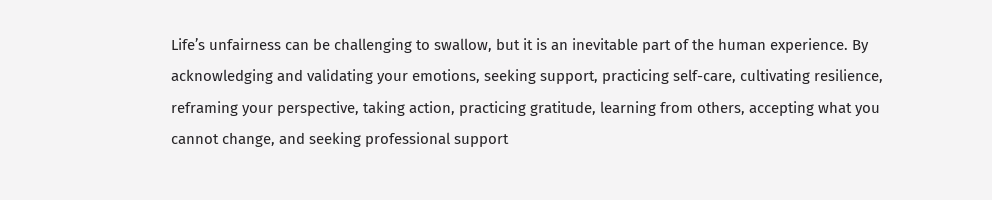Life’s unfairness can be challenging to swallow, but it is an inevitable part of the human experience. By acknowledging and validating your emotions, seeking support, practicing self-care, cultivating resilience, reframing your perspective, taking action, practicing gratitude, learning from others, accepting what you cannot change, and seeking professional support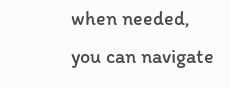when needed, you can navigate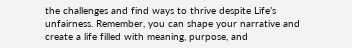the challenges and find ways to thrive despite Life’s unfairness. Remember, you can shape your narrative and create a life filled with meaning, purpose, and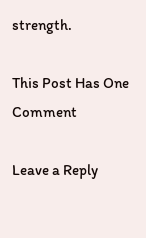strength.

This Post Has One Comment

Leave a Reply